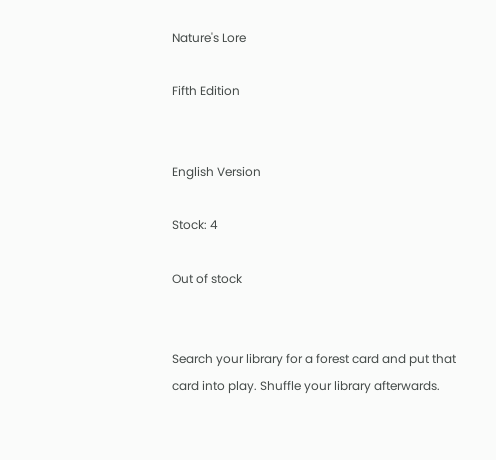Nature's Lore

Fifth Edition


English Version

Stock: 4

Out of stock


Search your library for a forest card and put that card into play. Shuffle your library afterwards.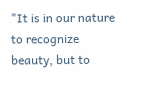"It is in our nature to recognize beauty, but to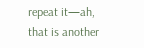repeat it—ah, that is another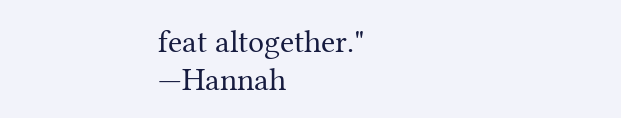feat altogether."
—Hannah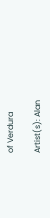of Verdura

Artist(s): Alan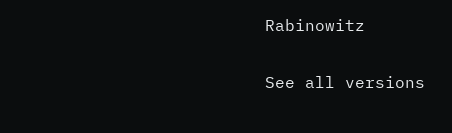Rabinowitz

See all versions